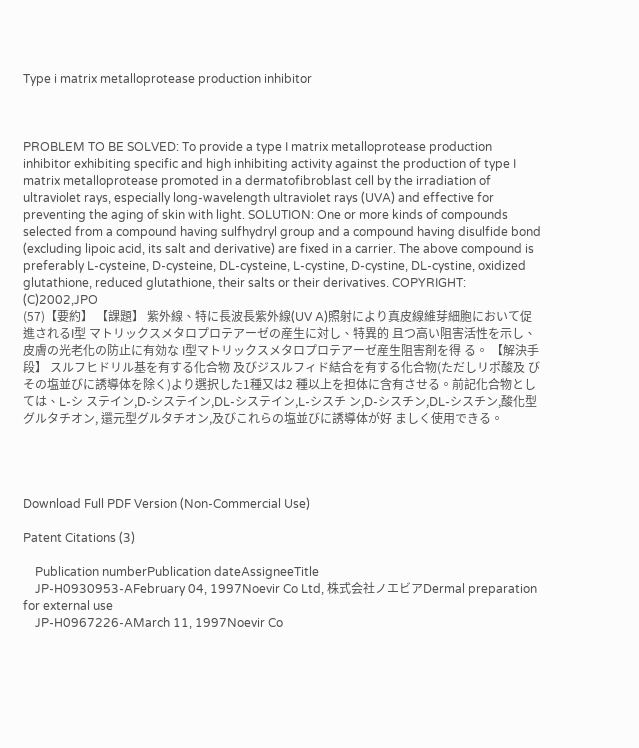Type i matrix metalloprotease production inhibitor



PROBLEM TO BE SOLVED: To provide a type I matrix metalloprotease production inhibitor exhibiting specific and high inhibiting activity against the production of type I matrix metalloprotease promoted in a dermatofibroblast cell by the irradiation of ultraviolet rays, especially long-wavelength ultraviolet rays (UVA) and effective for preventing the aging of skin with light. SOLUTION: One or more kinds of compounds selected from a compound having sulfhydryl group and a compound having disulfide bond (excluding lipoic acid, its salt and derivative) are fixed in a carrier. The above compound is preferably L-cysteine, D-cysteine, DL-cysteine, L-cystine, D-cystine, DL-cystine, oxidized glutathione, reduced glutathione, their salts or their derivatives. COPYRIGHT: (C)2002,JPO
(57)【要約】 【課題】 紫外線、特に長波長紫外線(UV A)照射により真皮線維芽細胞において促進されるI型 マトリックスメタロプロテアーゼの産生に対し、特異的 且つ高い阻害活性を示し、皮膚の光老化の防止に有効な I型マトリックスメタロプロテアーゼ産生阻害剤を得 る。 【解決手段】 スルフヒドリル基を有する化合物 及びジスルフィド結合を有する化合物(ただしリポ酸及 びその塩並びに誘導体を除く)より選択した1種又は2 種以上を担体に含有させる。前記化合物としては、L-シ ステイン,D-システイン,DL-システイン,L-シスチ ン,D-シスチン,DL-シスチン,酸化型グルタチオン, 還元型グルタチオン,及びこれらの塩並びに誘導体が好 ましく使用できる。




Download Full PDF Version (Non-Commercial Use)

Patent Citations (3)

    Publication numberPublication dateAssigneeTitle
    JP-H0930953-AFebruary 04, 1997Noevir Co Ltd, 株式会社ノエビアDermal preparation for external use
    JP-H0967226-AMarch 11, 1997Noevir Co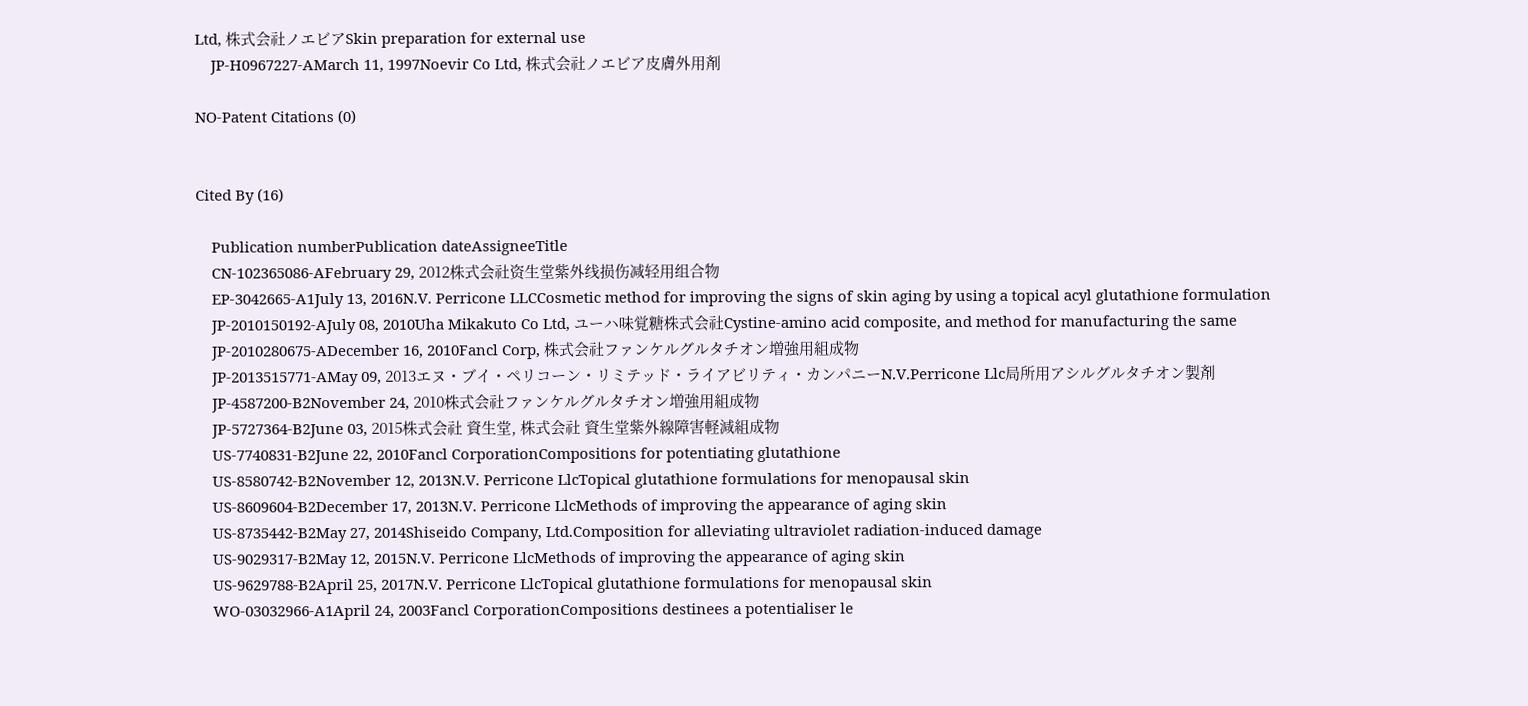Ltd, 株式会社ノエビアSkin preparation for external use
    JP-H0967227-AMarch 11, 1997Noevir Co Ltd, 株式会社ノエビア皮膚外用剤

NO-Patent Citations (0)


Cited By (16)

    Publication numberPublication dateAssigneeTitle
    CN-102365086-AFebruary 29, 2012株式会社资生堂紫外线损伤减轻用组合物
    EP-3042665-A1July 13, 2016N.V. Perricone LLCCosmetic method for improving the signs of skin aging by using a topical acyl glutathione formulation
    JP-2010150192-AJuly 08, 2010Uha Mikakuto Co Ltd, ユーハ味覚糖株式会社Cystine-amino acid composite, and method for manufacturing the same
    JP-2010280675-ADecember 16, 2010Fancl Corp, 株式会社ファンケルグルタチオン増強用組成物
    JP-2013515771-AMay 09, 2013エヌ・ブイ・ペリコーン・リミテッド・ライアビリティ・カンパニーN.V.Perricone Llc局所用アシルグルタチオン製剤
    JP-4587200-B2November 24, 2010株式会社ファンケルグルタチオン増強用組成物
    JP-5727364-B2June 03, 2015株式会社 資生堂, 株式会社 資生堂紫外線障害軽減組成物
    US-7740831-B2June 22, 2010Fancl CorporationCompositions for potentiating glutathione
    US-8580742-B2November 12, 2013N.V. Perricone LlcTopical glutathione formulations for menopausal skin
    US-8609604-B2December 17, 2013N.V. Perricone LlcMethods of improving the appearance of aging skin
    US-8735442-B2May 27, 2014Shiseido Company, Ltd.Composition for alleviating ultraviolet radiation-induced damage
    US-9029317-B2May 12, 2015N.V. Perricone LlcMethods of improving the appearance of aging skin
    US-9629788-B2April 25, 2017N.V. Perricone LlcTopical glutathione formulations for menopausal skin
    WO-03032966-A1April 24, 2003Fancl CorporationCompositions destinees a potentialiser le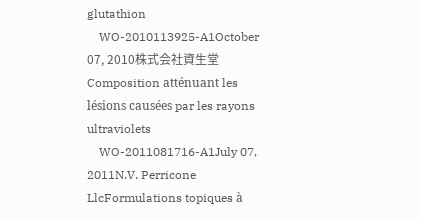glutathion
    WO-2010113925-A1October 07, 2010株式会社資生堂Composition atténuant les lésions causées par les rayons ultraviolets
    WO-2011081716-A1July 07, 2011N.V. Perricone LlcFormulations topiques à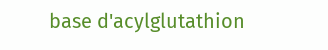base d'acylglutathion